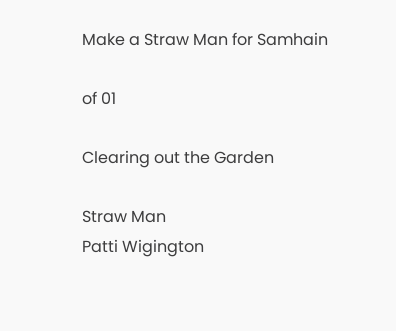Make a Straw Man for Samhain

of 01

Clearing out the Garden

Straw Man
Patti Wigington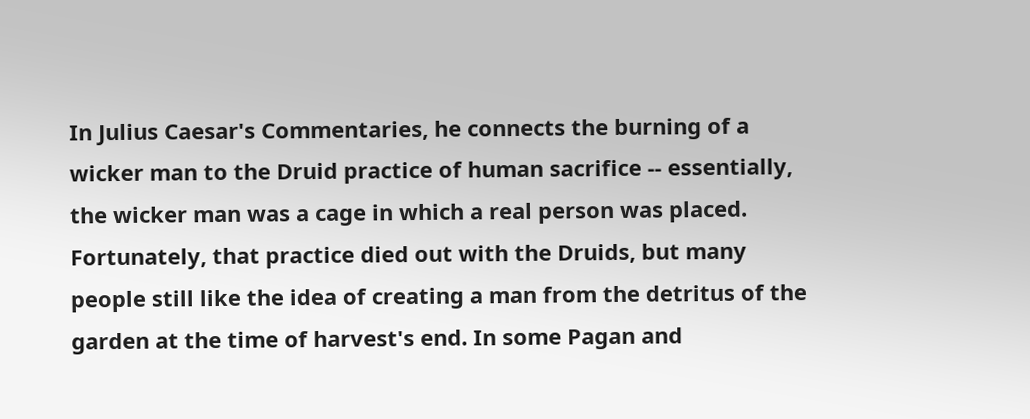In Julius Caesar's Commentaries, he connects the burning of a wicker man to the Druid practice of human sacrifice -- essentially, the wicker man was a cage in which a real person was placed. Fortunately, that practice died out with the Druids, but many people still like the idea of creating a man from the detritus of the garden at the time of harvest's end. In some Pagan and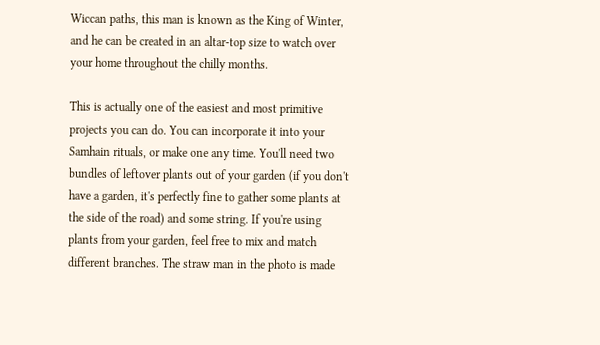Wiccan paths, this man is known as the King of Winter, and he can be created in an altar-top size to watch over your home throughout the chilly months.

This is actually one of the easiest and most primitive projects you can do. You can incorporate it into your Samhain rituals, or make one any time. You'll need two bundles of leftover plants out of your garden (if you don't have a garden, it's perfectly fine to gather some plants at the side of the road) and some string. If you're using plants from your garden, feel free to mix and match different branches. The straw man in the photo is made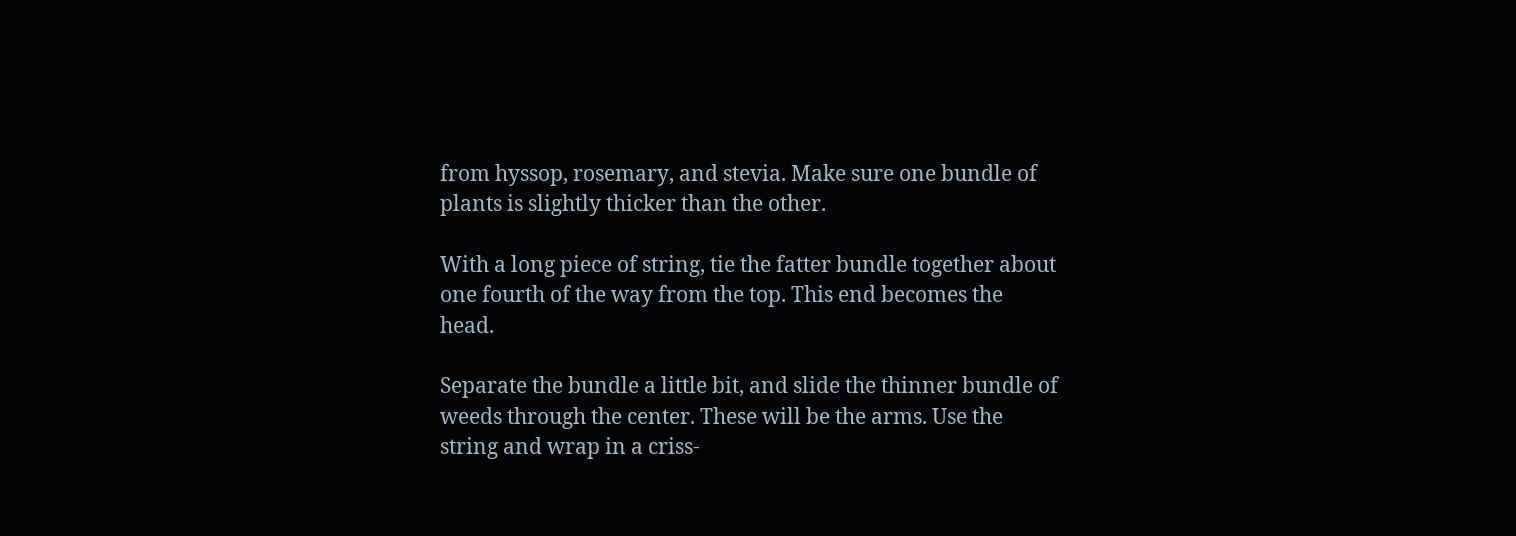from hyssop, rosemary, and stevia. Make sure one bundle of plants is slightly thicker than the other.

With a long piece of string, tie the fatter bundle together about one fourth of the way from the top. This end becomes the head.

Separate the bundle a little bit, and slide the thinner bundle of weeds through the center. These will be the arms. Use the string and wrap in a criss-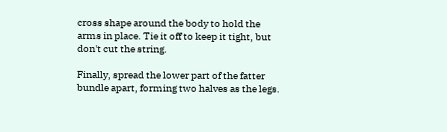cross shape around the body to hold the arms in place. Tie it off to keep it tight, but don't cut the string.

Finally, spread the lower part of the fatter bundle apart, forming two halves as the legs.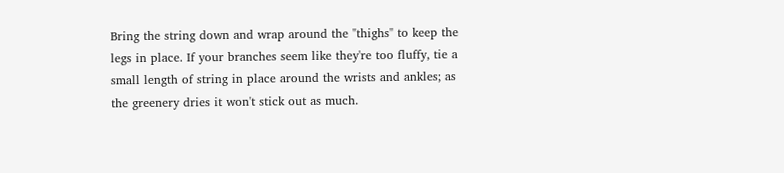Bring the string down and wrap around the "thighs" to keep the legs in place. If your branches seem like they're too fluffy, tie a small length of string in place around the wrists and ankles; as the greenery dries it won't stick out as much.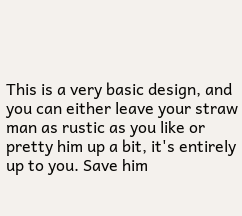This is a very basic design, and you can either leave your straw man as rustic as you like or pretty him up a bit, it's entirely up to you. Save him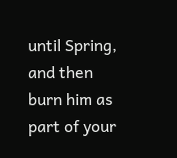until Spring, and then burn him as part of your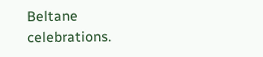Beltane celebrations.